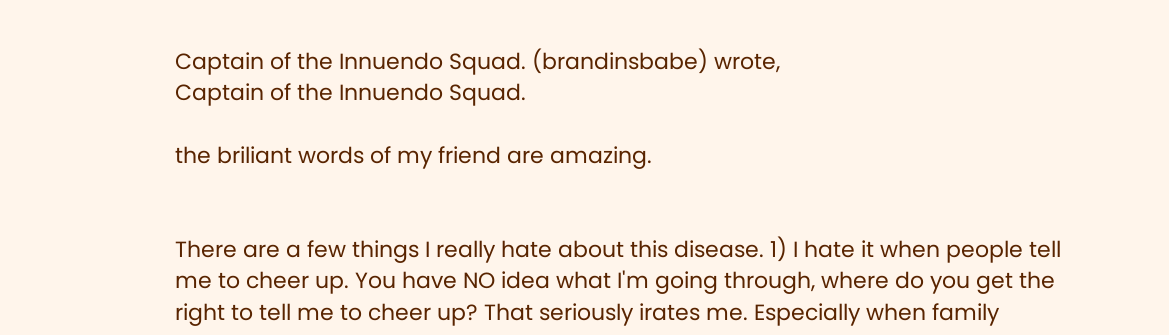Captain of the Innuendo Squad. (brandinsbabe) wrote,
Captain of the Innuendo Squad.

the briliant words of my friend are amazing.


There are a few things I really hate about this disease. 1) I hate it when people tell me to cheer up. You have NO idea what I'm going through, where do you get the right to tell me to cheer up? That seriously irates me. Especially when family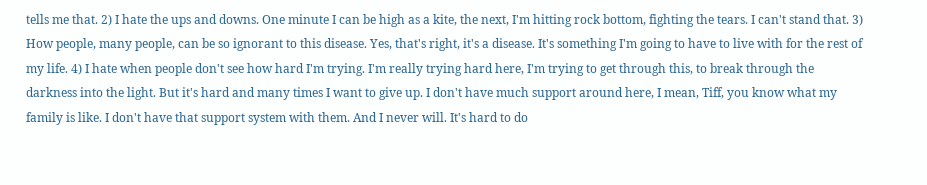tells me that. 2) I hate the ups and downs. One minute I can be high as a kite, the next, I'm hitting rock bottom, fighting the tears. I can't stand that. 3) How people, many people, can be so ignorant to this disease. Yes, that's right, it's a disease. It's something I'm going to have to live with for the rest of my life. 4) I hate when people don't see how hard I'm trying. I'm really trying hard here, I'm trying to get through this, to break through the darkness into the light. But it's hard and many times I want to give up. I don't have much support around here, I mean, Tiff, you know what my family is like. I don't have that support system with them. And I never will. It's hard to do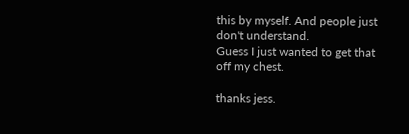this by myself. And people just don't understand.
Guess I just wanted to get that off my chest.

thanks jess.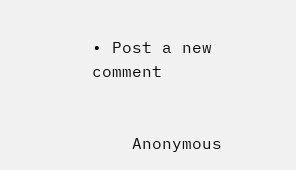• Post a new comment


    Anonymous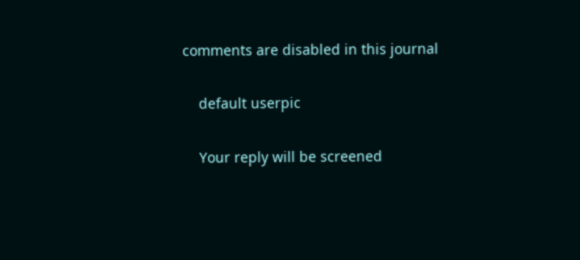comments are disabled in this journal

    default userpic

    Your reply will be screened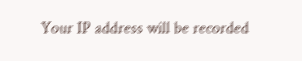Your IP address will be recorded